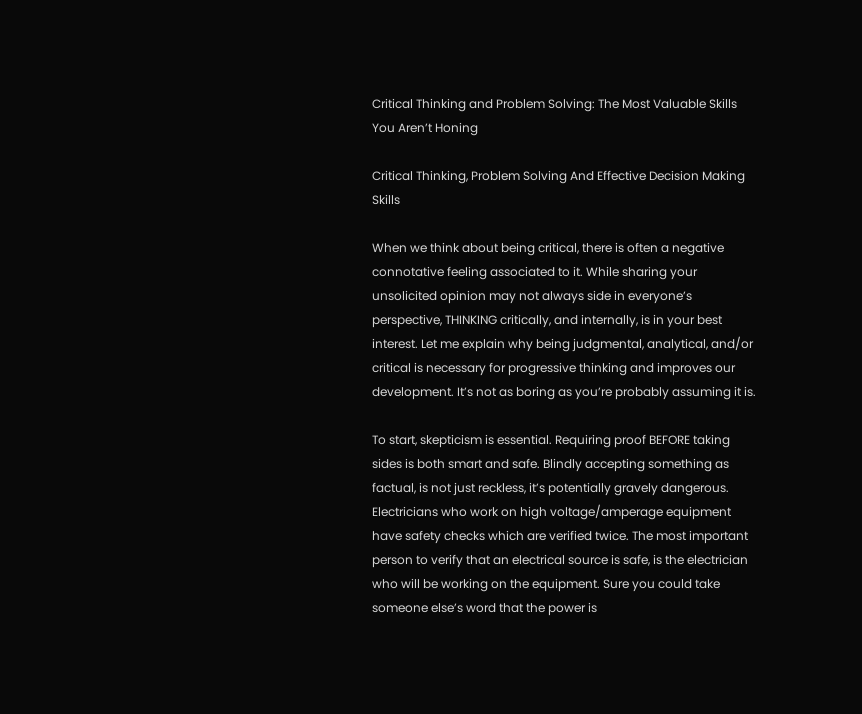Critical Thinking and Problem Solving: The Most Valuable Skills You Aren’t Honing

Critical Thinking, Problem Solving And Effective Decision Making Skills

When we think about being critical, there is often a negative connotative feeling associated to it. While sharing your unsolicited opinion may not always side in everyone’s perspective, THINKING critically, and internally, is in your best interest. Let me explain why being judgmental, analytical, and/or critical is necessary for progressive thinking and improves our development. It’s not as boring as you’re probably assuming it is.

To start, skepticism is essential. Requiring proof BEFORE taking sides is both smart and safe. Blindly accepting something as factual, is not just reckless, it’s potentially gravely dangerous. Electricians who work on high voltage/amperage equipment have safety checks which are verified twice. The most important person to verify that an electrical source is safe, is the electrician who will be working on the equipment. Sure you could take someone else’s word that the power is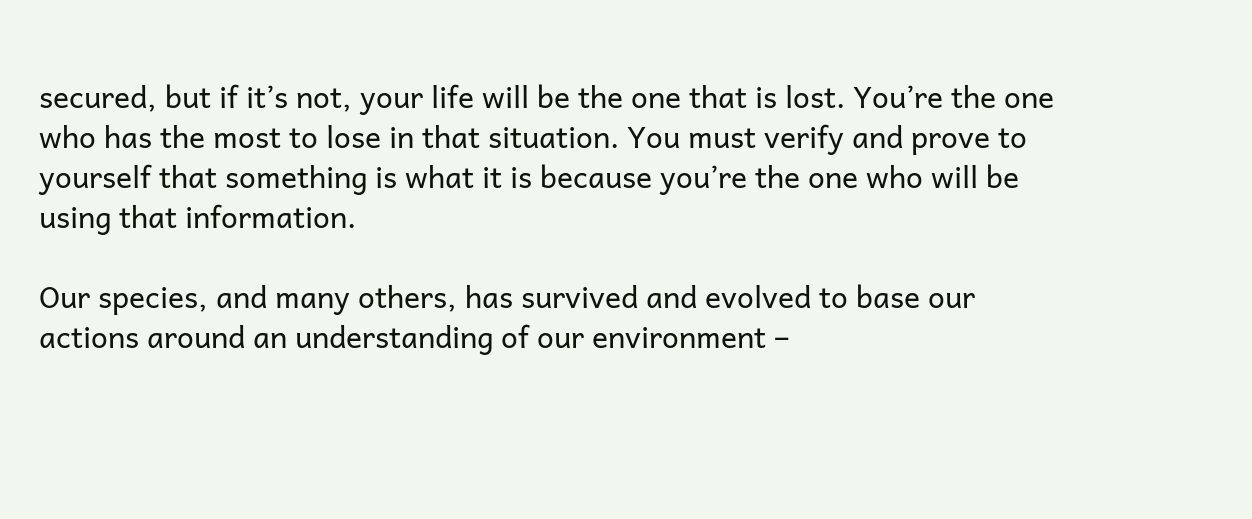secured, but if it’s not, your life will be the one that is lost. You’re the one who has the most to lose in that situation. You must verify and prove to yourself that something is what it is because you’re the one who will be using that information.

Our species, and many others, has survived and evolved to base our actions around an understanding of our environment –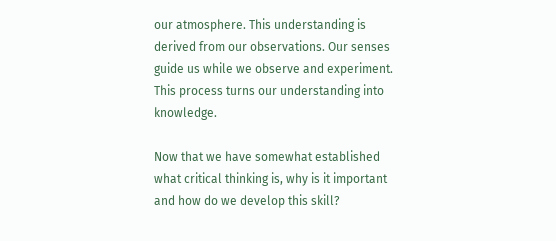our atmosphere. This understanding is derived from our observations. Our senses guide us while we observe and experiment. This process turns our understanding into knowledge.

Now that we have somewhat established what critical thinking is, why is it important and how do we develop this skill?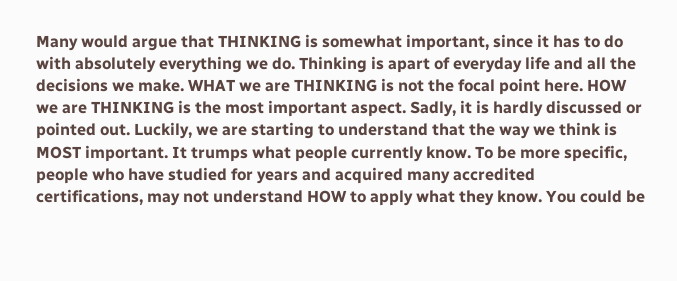Many would argue that THINKING is somewhat important, since it has to do with absolutely everything we do. Thinking is apart of everyday life and all the decisions we make. WHAT we are THINKING is not the focal point here. HOW we are THINKING is the most important aspect. Sadly, it is hardly discussed or pointed out. Luckily, we are starting to understand that the way we think is MOST important. It trumps what people currently know. To be more specific, people who have studied for years and acquired many accredited certifications, may not understand HOW to apply what they know. You could be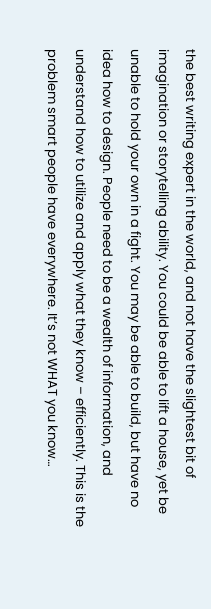the best writing expert in the world, and not have the slightest bit of imagination or storytelling ability. You could be able to lift a house, yet be unable to hold your own in a fight. You may be able to build, but have no idea how to design. People need to be a wealth of information, and understand how to utilize and apply what they know – efficiently. This is the problem smart people have everywhere. It’s not WHAT you know…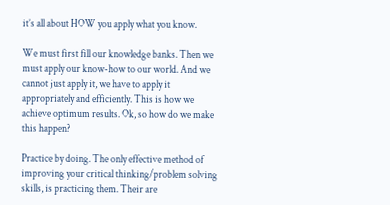it’s all about HOW you apply what you know.

We must first fill our knowledge banks. Then we must apply our know-how to our world. And we cannot just apply it, we have to apply it appropriately and efficiently. This is how we achieve optimum results. Ok, so how do we make this happen?

Practice by doing. The only effective method of improving your critical thinking/problem solving skills, is practicing them. Their are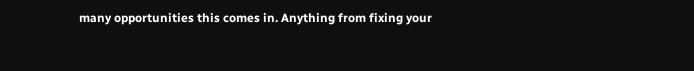many opportunities this comes in. Anything from fixing your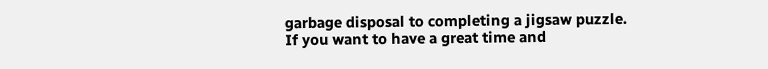garbage disposal to completing a jigsaw puzzle. If you want to have a great time and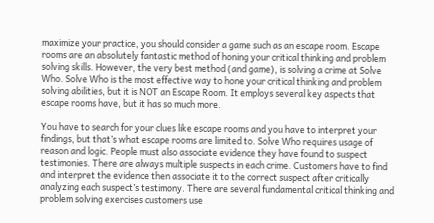maximize your practice, you should consider a game such as an escape room. Escape rooms are an absolutely fantastic method of honing your critical thinking and problem solving skills. However, the very best method (and game), is solving a crime at Solve Who. Solve Who is the most effective way to hone your critical thinking and problem solving abilities, but it is NOT an Escape Room. It employs several key aspects that escape rooms have, but it has so much more.

You have to search for your clues like escape rooms and you have to interpret your findings, but that’s what escape rooms are limited to. Solve Who requires usage of reason and logic. People must also associate evidence they have found to suspect testimonies. There are always multiple suspects in each crime. Customers have to find and interpret the evidence then associate it to the correct suspect after critically analyzing each suspect’s testimony. There are several fundamental critical thinking and problem solving exercises customers use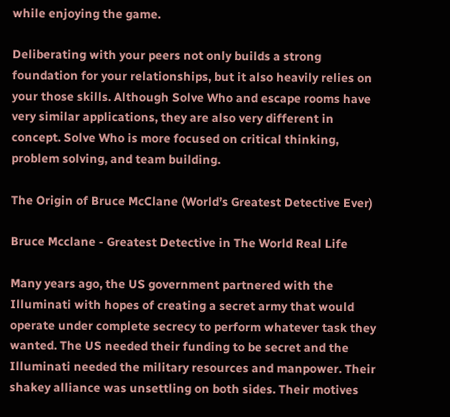while enjoying the game.

Deliberating with your peers not only builds a strong foundation for your relationships, but it also heavily relies on your those skills. Although Solve Who and escape rooms have very similar applications, they are also very different in concept. Solve Who is more focused on critical thinking, problem solving, and team building.

The Origin of Bruce McClane (World’s Greatest Detective Ever)

Bruce Mcclane - Greatest Detective in The World Real Life

Many years ago, the US government partnered with the Illuminati with hopes of creating a secret army that would operate under complete secrecy to perform whatever task they wanted. The US needed their funding to be secret and the Illuminati needed the military resources and manpower. Their shakey alliance was unsettling on both sides. Their motives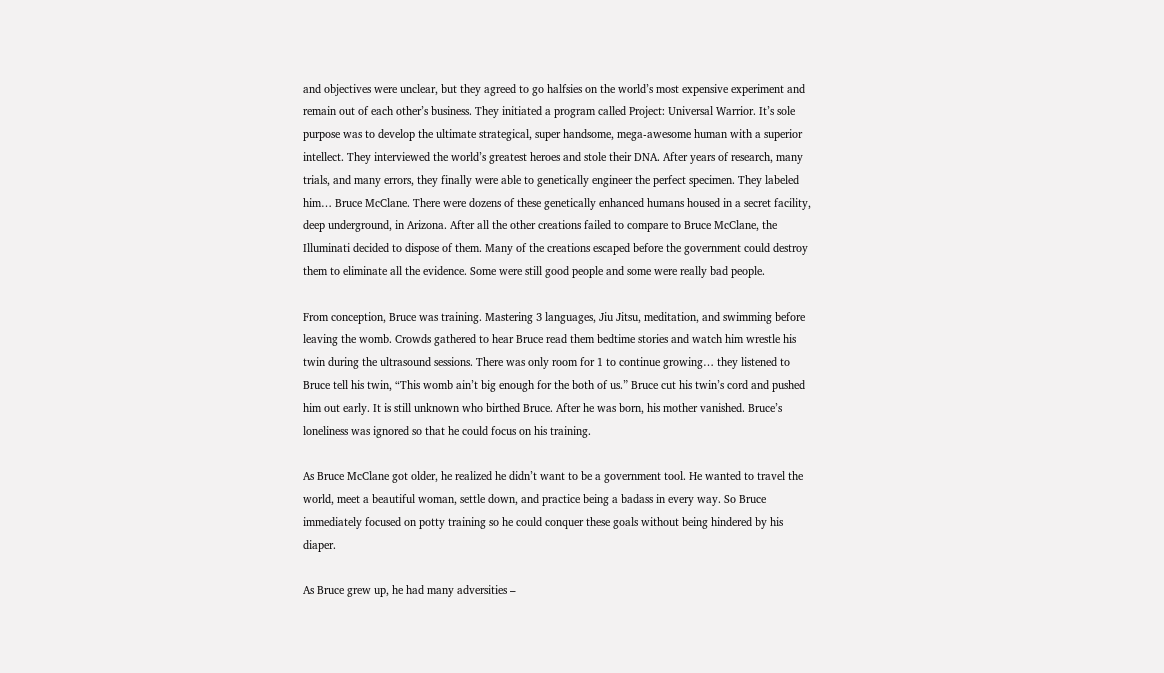and objectives were unclear, but they agreed to go halfsies on the world’s most expensive experiment and remain out of each other’s business. They initiated a program called Project: Universal Warrior. It’s sole purpose was to develop the ultimate strategical, super handsome, mega-awesome human with a superior intellect. They interviewed the world’s greatest heroes and stole their DNA. After years of research, many trials, and many errors, they finally were able to genetically engineer the perfect specimen. They labeled him… Bruce McClane. There were dozens of these genetically enhanced humans housed in a secret facility, deep underground, in Arizona. After all the other creations failed to compare to Bruce McClane, the Illuminati decided to dispose of them. Many of the creations escaped before the government could destroy them to eliminate all the evidence. Some were still good people and some were really bad people.

From conception, Bruce was training. Mastering 3 languages, Jiu Jitsu, meditation, and swimming before leaving the womb. Crowds gathered to hear Bruce read them bedtime stories and watch him wrestle his twin during the ultrasound sessions. There was only room for 1 to continue growing… they listened to Bruce tell his twin, “This womb ain’t big enough for the both of us.” Bruce cut his twin’s cord and pushed him out early. It is still unknown who birthed Bruce. After he was born, his mother vanished. Bruce’s loneliness was ignored so that he could focus on his training.

As Bruce McClane got older, he realized he didn’t want to be a government tool. He wanted to travel the world, meet a beautiful woman, settle down, and practice being a badass in every way. So Bruce immediately focused on potty training so he could conquer these goals without being hindered by his diaper.

As Bruce grew up, he had many adversities –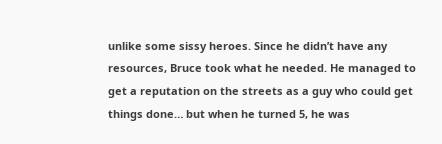unlike some sissy heroes. Since he didn’t have any resources, Bruce took what he needed. He managed to get a reputation on the streets as a guy who could get things done… but when he turned 5, he was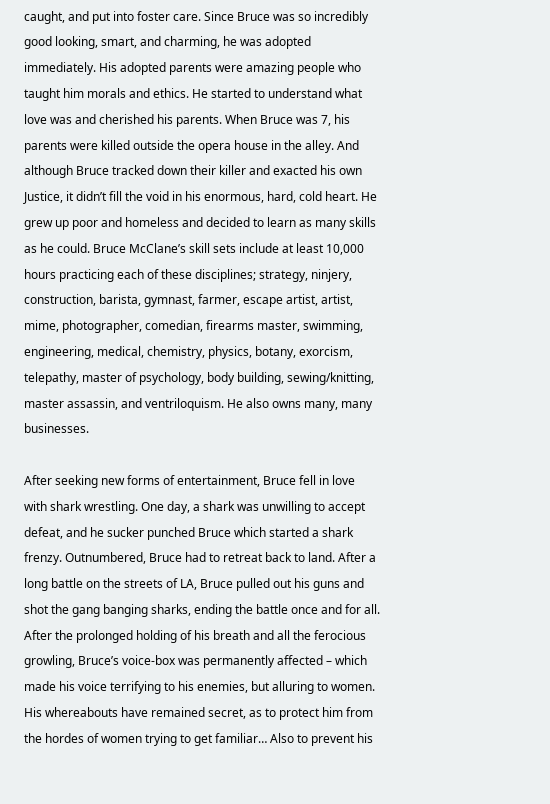caught, and put into foster care. Since Bruce was so incredibly good looking, smart, and charming, he was adopted immediately. His adopted parents were amazing people who taught him morals and ethics. He started to understand what love was and cherished his parents. When Bruce was 7, his parents were killed outside the opera house in the alley. And although Bruce tracked down their killer and exacted his own Justice, it didn’t fill the void in his enormous, hard, cold heart. He grew up poor and homeless and decided to learn as many skills as he could. Bruce McClane’s skill sets include at least 10,000 hours practicing each of these disciplines; strategy, ninjery, construction, barista, gymnast, farmer, escape artist, artist, mime, photographer, comedian, firearms master, swimming, engineering, medical, chemistry, physics, botany, exorcism, telepathy, master of psychology, body building, sewing/knitting, master assassin, and ventriloquism. He also owns many, many businesses.

After seeking new forms of entertainment, Bruce fell in love with shark wrestling. One day, a shark was unwilling to accept defeat, and he sucker punched Bruce which started a shark frenzy. Outnumbered, Bruce had to retreat back to land. After a long battle on the streets of LA, Bruce pulled out his guns and shot the gang banging sharks, ending the battle once and for all. After the prolonged holding of his breath and all the ferocious growling, Bruce’s voice-box was permanently affected – which made his voice terrifying to his enemies, but alluring to women. His whereabouts have remained secret, as to protect him from the hordes of women trying to get familiar… Also to prevent his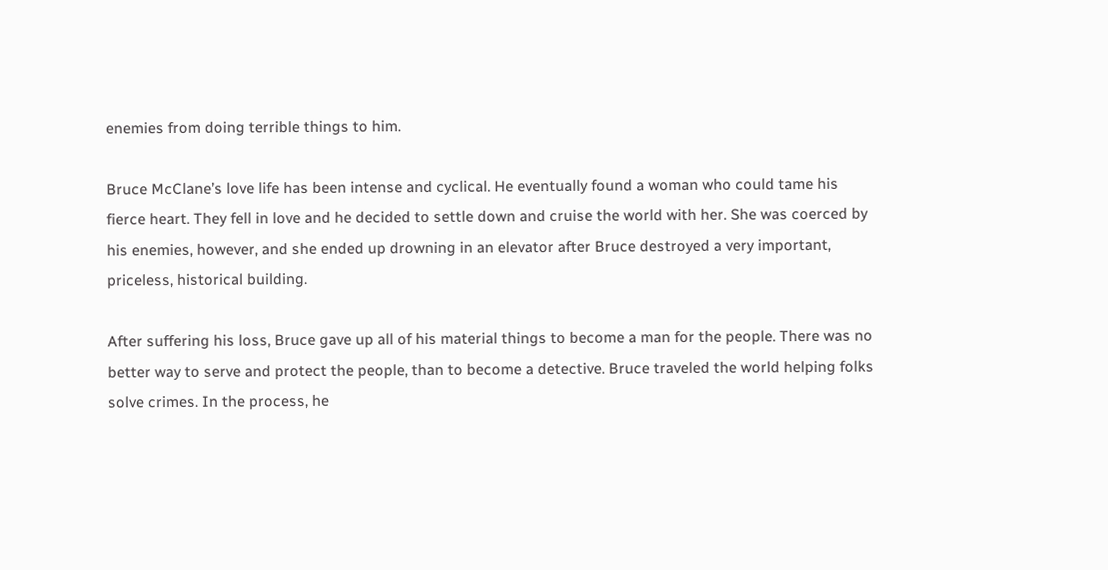enemies from doing terrible things to him.

Bruce McClane’s love life has been intense and cyclical. He eventually found a woman who could tame his fierce heart. They fell in love and he decided to settle down and cruise the world with her. She was coerced by his enemies, however, and she ended up drowning in an elevator after Bruce destroyed a very important, priceless, historical building.

After suffering his loss, Bruce gave up all of his material things to become a man for the people. There was no better way to serve and protect the people, than to become a detective. Bruce traveled the world helping folks solve crimes. In the process, he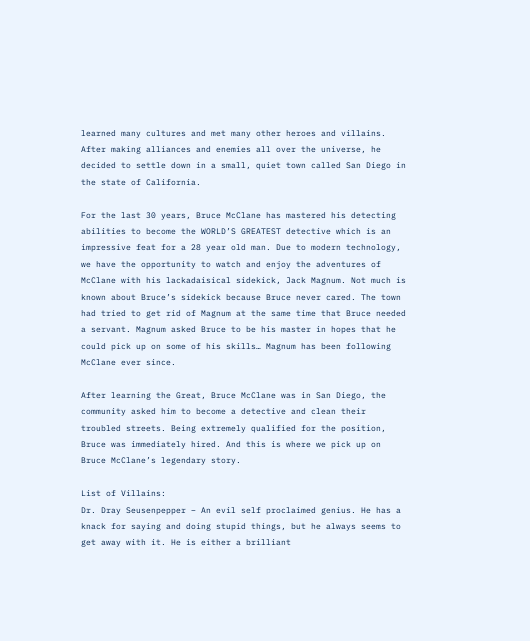learned many cultures and met many other heroes and villains. After making alliances and enemies all over the universe, he decided to settle down in a small, quiet town called San Diego in the state of California.

For the last 30 years, Bruce McClane has mastered his detecting abilities to become the WORLD’S GREATEST detective which is an impressive feat for a 28 year old man. Due to modern technology, we have the opportunity to watch and enjoy the adventures of McClane with his lackadaisical sidekick, Jack Magnum. Not much is known about Bruce’s sidekick because Bruce never cared. The town had tried to get rid of Magnum at the same time that Bruce needed a servant. Magnum asked Bruce to be his master in hopes that he could pick up on some of his skills… Magnum has been following McClane ever since.

After learning the Great, Bruce McClane was in San Diego, the community asked him to become a detective and clean their troubled streets. Being extremely qualified for the position, Bruce was immediately hired. And this is where we pick up on Bruce McClane’s legendary story.

List of Villains:
Dr. Dray Seusenpepper – An evil self proclaimed genius. He has a knack for saying and doing stupid things, but he always seems to get away with it. He is either a brilliant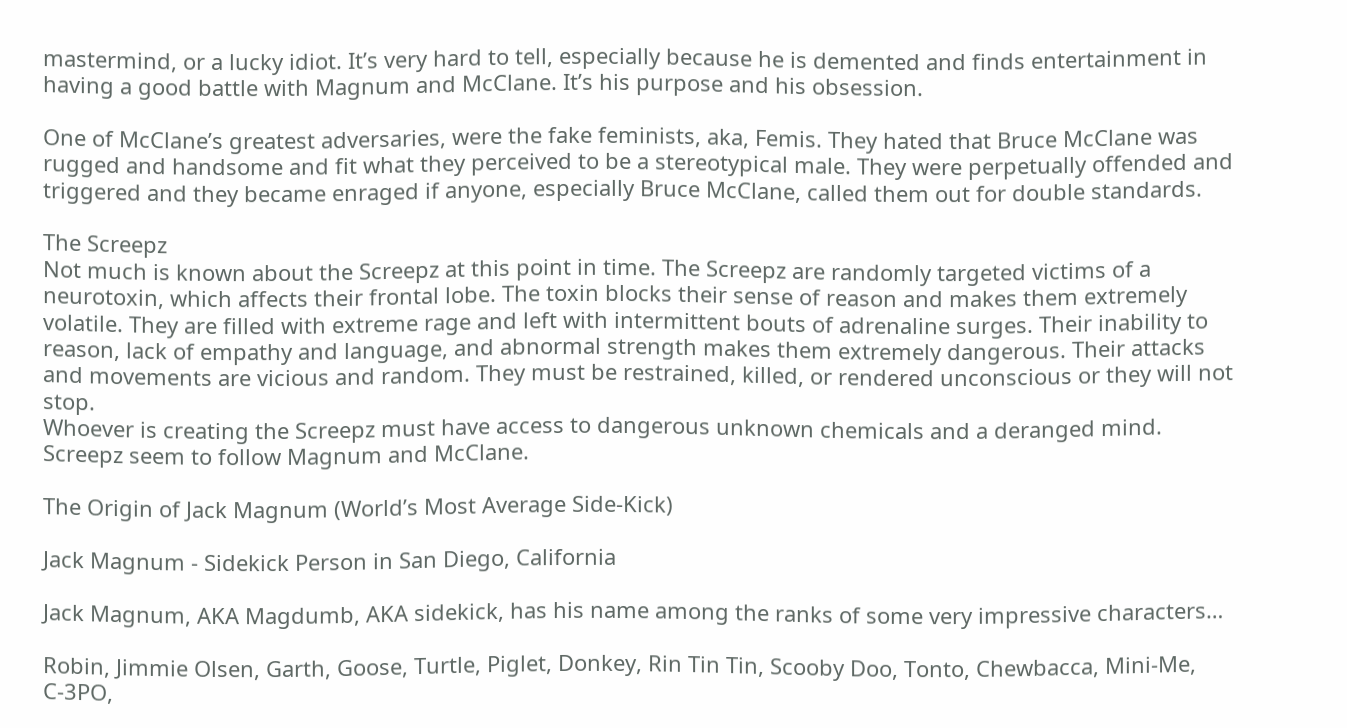mastermind, or a lucky idiot. It’s very hard to tell, especially because he is demented and finds entertainment in having a good battle with Magnum and McClane. It’s his purpose and his obsession.

One of McClane’s greatest adversaries, were the fake feminists, aka, Femis. They hated that Bruce McClane was rugged and handsome and fit what they perceived to be a stereotypical male. They were perpetually offended and triggered and they became enraged if anyone, especially Bruce McClane, called them out for double standards.

The Screepz
Not much is known about the Screepz at this point in time. The Screepz are randomly targeted victims of a neurotoxin, which affects their frontal lobe. The toxin blocks their sense of reason and makes them extremely volatile. They are filled with extreme rage and left with intermittent bouts of adrenaline surges. Their inability to reason, lack of empathy and language, and abnormal strength makes them extremely dangerous. Their attacks and movements are vicious and random. They must be restrained, killed, or rendered unconscious or they will not stop.
Whoever is creating the Screepz must have access to dangerous unknown chemicals and a deranged mind. Screepz seem to follow Magnum and McClane.

The Origin of Jack Magnum (World’s Most Average Side-Kick)

Jack Magnum - Sidekick Person in San Diego, California

Jack Magnum, AKA Magdumb, AKA sidekick, has his name among the ranks of some very impressive characters…

Robin, Jimmie Olsen, Garth, Goose, Turtle, Piglet, Donkey, Rin Tin Tin, Scooby Doo, Tonto, Chewbacca, Mini-Me, C-3PO,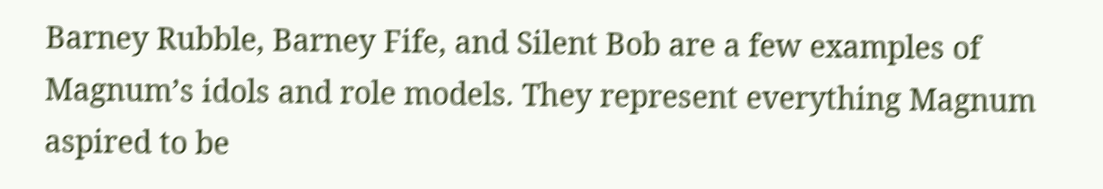Barney Rubble, Barney Fife, and Silent Bob are a few examples of Magnum’s idols and role models. They represent everything Magnum aspired to be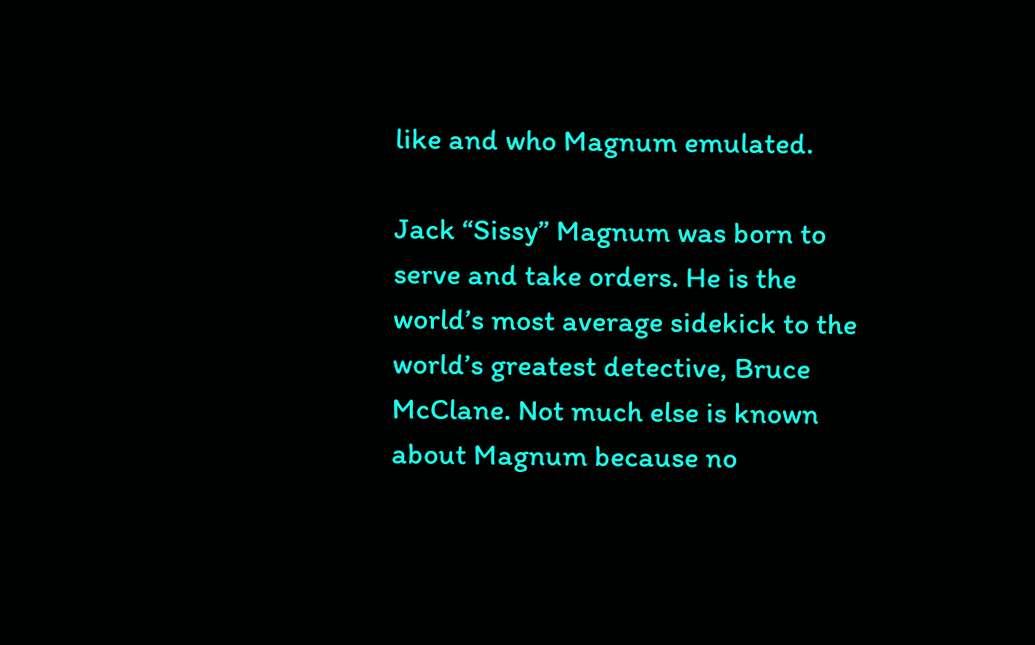like and who Magnum emulated.

Jack “Sissy” Magnum was born to serve and take orders. He is the world’s most average sidekick to the world’s greatest detective, Bruce McClane. Not much else is known about Magnum because no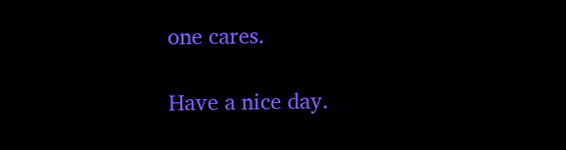one cares.

Have a nice day.